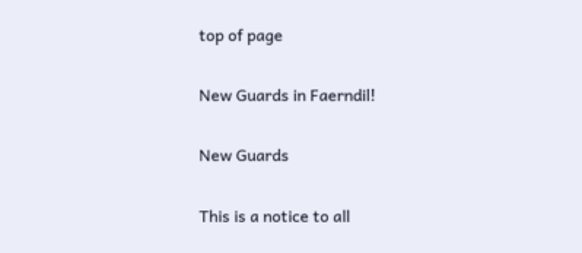top of page

New Guards in Faerndil!

New Guards

This is a notice to all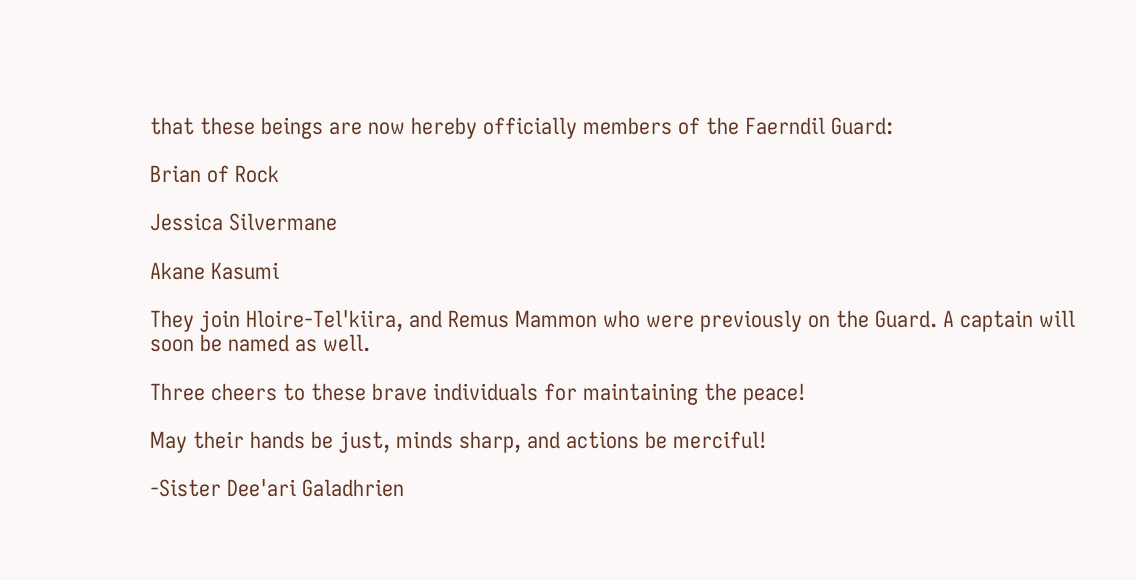that these beings are now hereby officially members of the Faerndil Guard:

Brian of Rock

Jessica Silvermane

Akane Kasumi

They join Hloire-Tel'kiira, and Remus Mammon who were previously on the Guard. A captain will soon be named as well.

Three cheers to these brave individuals for maintaining the peace!

May their hands be just, minds sharp, and actions be merciful!

-Sister Dee'ari Galadhrien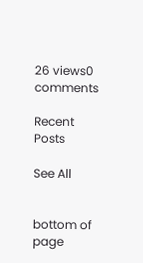26 views0 comments

Recent Posts

See All


bottom of page